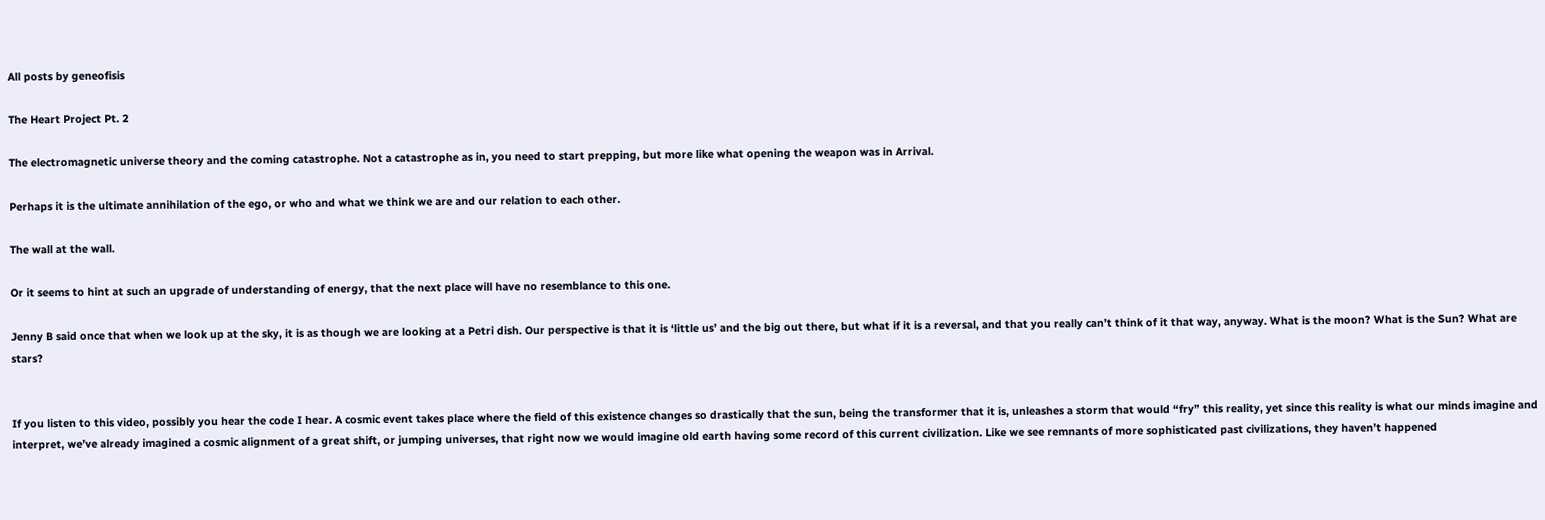All posts by geneofisis

The Heart Project Pt. 2

The electromagnetic universe theory and the coming catastrophe. Not a catastrophe as in, you need to start prepping, but more like what opening the weapon was in Arrival.

Perhaps it is the ultimate annihilation of the ego, or who and what we think we are and our relation to each other.

The wall at the wall.

Or it seems to hint at such an upgrade of understanding of energy, that the next place will have no resemblance to this one.

Jenny B said once that when we look up at the sky, it is as though we are looking at a Petri dish. Our perspective is that it is ‘little us’ and the big out there, but what if it is a reversal, and that you really can’t think of it that way, anyway. What is the moon? What is the Sun? What are stars?


If you listen to this video, possibly you hear the code I hear. A cosmic event takes place where the field of this existence changes so drastically that the sun, being the transformer that it is, unleashes a storm that would “fry” this reality, yet since this reality is what our minds imagine and interpret, we’ve already imagined a cosmic alignment of a great shift, or jumping universes, that right now we would imagine old earth having some record of this current civilization. Like we see remnants of more sophisticated past civilizations, they haven’t happened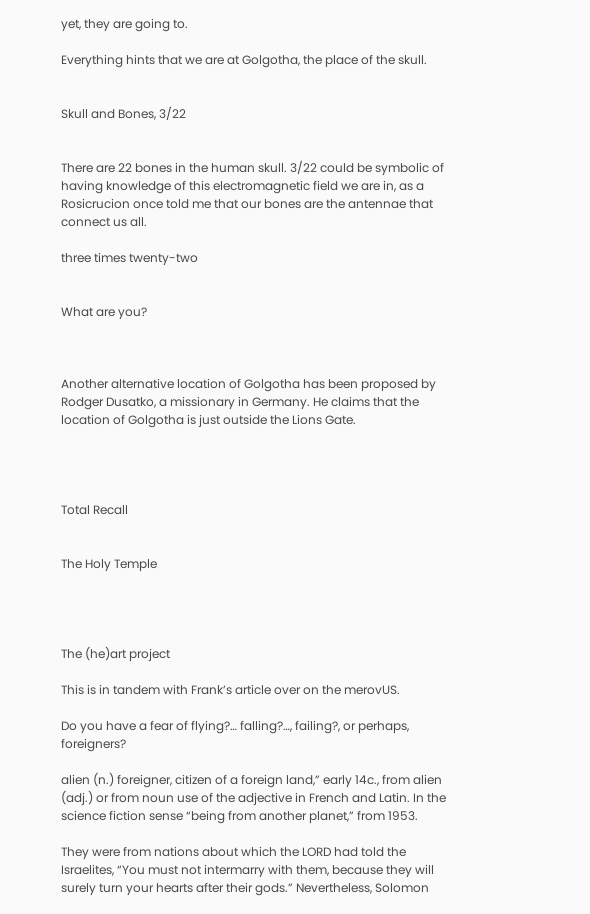yet, they are going to.

Everything hints that we are at Golgotha, the place of the skull.


Skull and Bones, 3/22


There are 22 bones in the human skull. 3/22 could be symbolic of having knowledge of this electromagnetic field we are in, as a Rosicrucion once told me that our bones are the antennae that connect us all.

three times twenty-two


What are you?



Another alternative location of Golgotha has been proposed by Rodger Dusatko, a missionary in Germany. He claims that the location of Golgotha is just outside the Lions Gate.




Total Recall


The Holy Temple




The (he)art project

This is in tandem with Frank’s article over on the merovUS.

Do you have a fear of flying?… falling?…, failing?, or perhaps, foreigners?

alien (n.) foreigner, citizen of a foreign land,” early 14c., from alien (adj.) or from noun use of the adjective in French and Latin. In the science fiction sense “being from another planet,” from 1953.

They were from nations about which the LORD had told the Israelites, “You must not intermarry with them, because they will surely turn your hearts after their gods.” Nevertheless, Solomon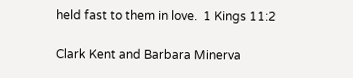held fast to them in love.  1 Kings 11:2

Clark Kent and Barbara Minerva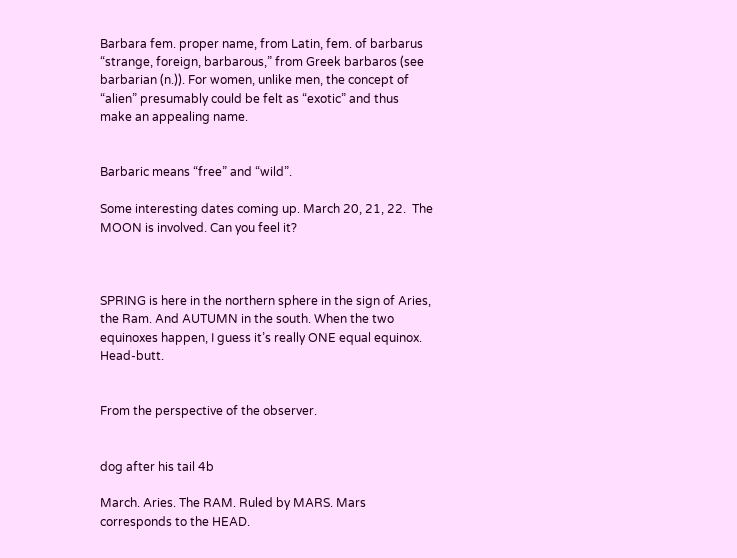Barbara fem. proper name, from Latin, fem. of barbarus “strange, foreign, barbarous,” from Greek barbaros (see barbarian (n.)). For women, unlike men, the concept of “alien” presumably could be felt as “exotic” and thus make an appealing name.


Barbaric means “free” and “wild”.

Some interesting dates coming up. March 20, 21, 22.  The MOON is involved. Can you feel it?



SPRING is here in the northern sphere in the sign of Aries, the Ram. And AUTUMN in the south. When the two equinoxes happen, I guess it’s really ONE equal equinox. Head-butt.


From the perspective of the observer.


dog after his tail 4b

March. Aries. The RAM. Ruled by MARS. Mars corresponds to the HEAD.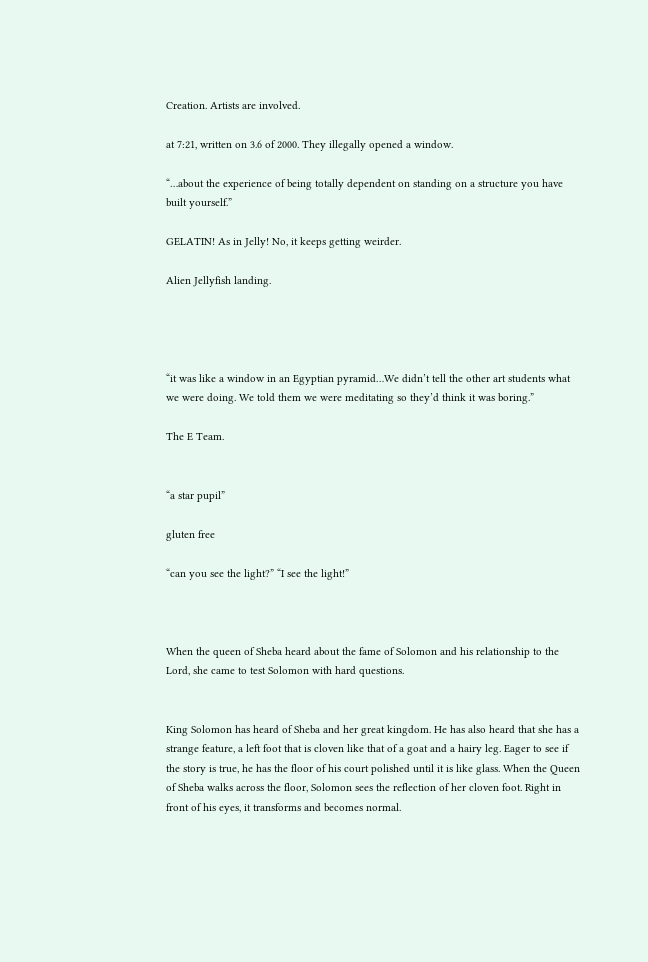Creation. Artists are involved.

at 7:21, written on 3.6 of 2000. They illegally opened a window.

“…about the experience of being totally dependent on standing on a structure you have built yourself.”

GELATIN! As in Jelly! No, it keeps getting weirder.

Alien Jellyfish landing.




“it was like a window in an Egyptian pyramid…We didn’t tell the other art students what we were doing. We told them we were meditating so they’d think it was boring.”

The E Team.


“a star pupil”

gluten free

“can you see the light?” “I see the light!”



When the queen of Sheba heard about the fame of Solomon and his relationship to the Lord, she came to test Solomon with hard questions.


King Solomon has heard of Sheba and her great kingdom. He has also heard that she has a strange feature, a left foot that is cloven like that of a goat and a hairy leg. Eager to see if the story is true, he has the floor of his court polished until it is like glass. When the Queen of Sheba walks across the floor, Solomon sees the reflection of her cloven foot. Right in front of his eyes, it transforms and becomes normal.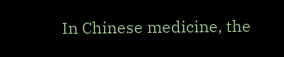In Chinese medicine, the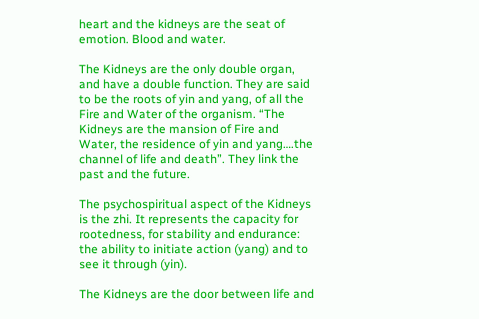heart and the kidneys are the seat of emotion. Blood and water.

The Kidneys are the only double organ, and have a double function. They are said to be the roots of yin and yang, of all the Fire and Water of the organism. “The Kidneys are the mansion of Fire and Water, the residence of yin and yang….the channel of life and death”. They link the past and the future.

The psychospiritual aspect of the Kidneys is the zhi. It represents the capacity for rootedness, for stability and endurance: the ability to initiate action (yang) and to see it through (yin).

The Kidneys are the door between life and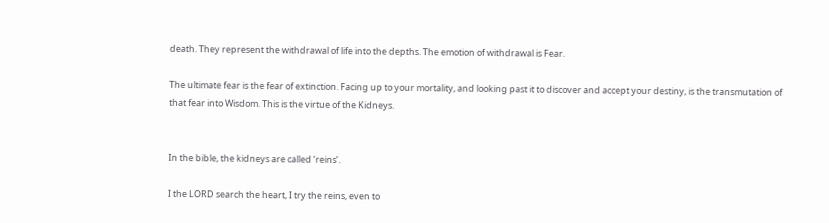death. They represent the withdrawal of life into the depths. The emotion of withdrawal is Fear.

The ultimate fear is the fear of extinction. Facing up to your mortality, and looking past it to discover and accept your destiny, is the transmutation of that fear into Wisdom. This is the virtue of the Kidneys.


In the bible, the kidneys are called ‘reins’.

I the LORD search the heart, I try the reins, even to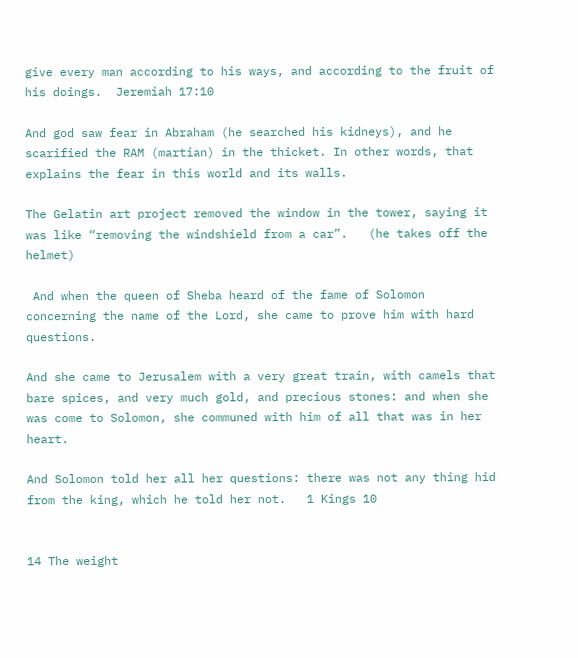give every man according to his ways, and according to the fruit of his doings.  Jeremiah 17:10

And god saw fear in Abraham (he searched his kidneys), and he scarified the RAM (martian) in the thicket. In other words, that explains the fear in this world and its walls.

The Gelatin art project removed the window in the tower, saying it was like “removing the windshield from a car”.   (he takes off the helmet)

 And when the queen of Sheba heard of the fame of Solomon concerning the name of the Lord, she came to prove him with hard questions.

And she came to Jerusalem with a very great train, with camels that bare spices, and very much gold, and precious stones: and when she was come to Solomon, she communed with him of all that was in her heart.

And Solomon told her all her questions: there was not any thing hid from the king, which he told her not.   1 Kings 10


14 The weight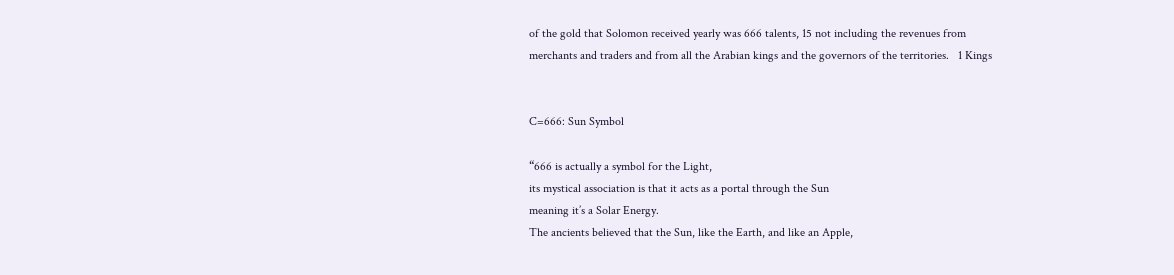of the gold that Solomon received yearly was 666 talents, 15 not including the revenues from merchants and traders and from all the Arabian kings and the governors of the territories.   1 Kings


C=666: Sun Symbol

“666 is actually a symbol for the Light,
its mystical association is that it acts as a portal through the Sun
meaning it’s a Solar Energy.
The ancients believed that the Sun, like the Earth, and like an Apple,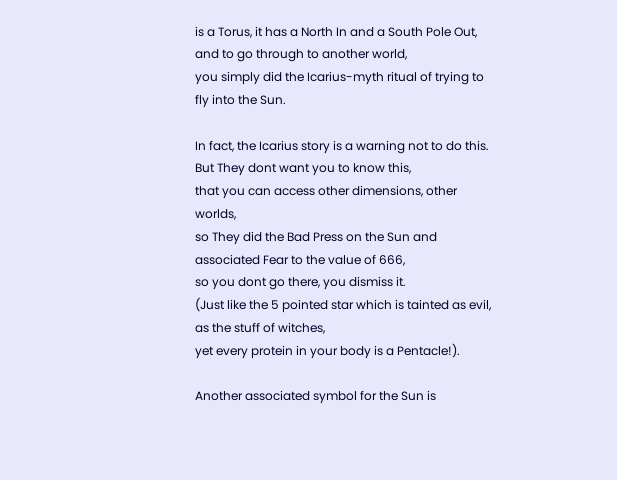is a Torus, it has a North In and a South Pole Out,
and to go through to another world,
you simply did the Icarius-myth ritual of trying to fly into the Sun.

In fact, the Icarius story is a warning not to do this.
But They dont want you to know this,
that you can access other dimensions, other worlds,
so They did the Bad Press on the Sun and associated Fear to the value of 666,
so you dont go there, you dismiss it.
(Just like the 5 pointed star which is tainted as evil, as the stuff of witches,
yet every protein in your body is a Pentacle!).

Another associated symbol for the Sun is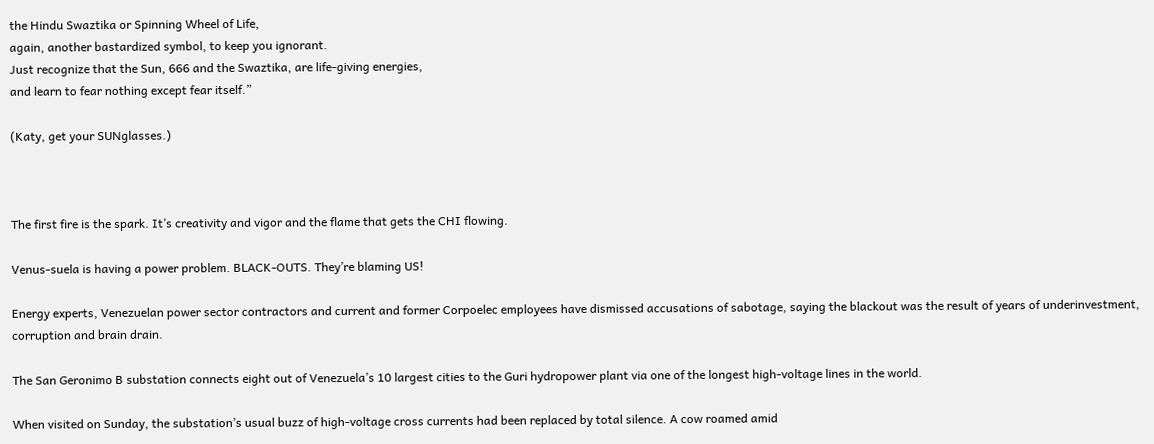the Hindu Swaztika or Spinning Wheel of Life,
again, another bastardized symbol, to keep you ignorant.
Just recognize that the Sun, 666 and the Swaztika, are life-giving energies,
and learn to fear nothing except fear itself.”

(Katy, get your SUNglasses.)



The first fire is the spark. It’s creativity and vigor and the flame that gets the CHI flowing.

Venus-suela is having a power problem. BLACK-OUTS. They’re blaming US!

Energy experts, Venezuelan power sector contractors and current and former Corpoelec employees have dismissed accusations of sabotage, saying the blackout was the result of years of underinvestment, corruption and brain drain.

The San Geronimo B substation connects eight out of Venezuela’s 10 largest cities to the Guri hydropower plant via one of the longest high-voltage lines in the world.

When visited on Sunday, the substation’s usual buzz of high-voltage cross currents had been replaced by total silence. A cow roamed amid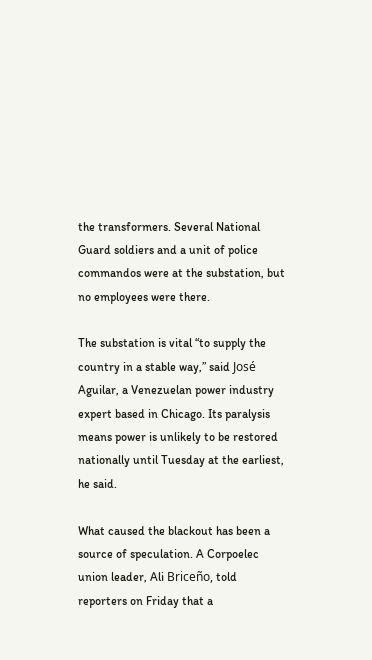the transformers. Several National Guard soldiers and a unit of police commandos were at the substation, but no employees were there.

The substation is vital “to supply the country in a stable way,” said José Aguilar, a Venezuelan power industry expert based in Chicago. Its paralysis means power is unlikely to be restored nationally until Tuesday at the earliest, he said.

What caused the blackout has been a source of speculation. A Corpoelec union leader, Ali Briceño, told reporters on Friday that a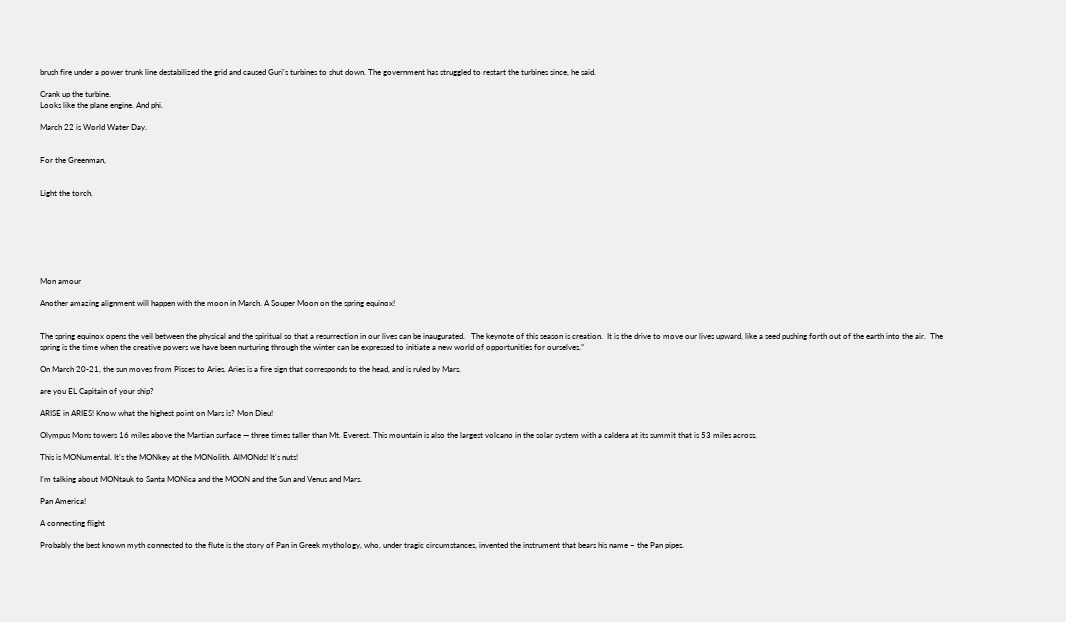brush fire under a power trunk line destabilized the grid and caused Guri’s turbines to shut down. The government has struggled to restart the turbines since, he said.

Crank up the turbine.
Looks like the plane engine. And phi.

March 22 is World Water Day.


For the Greenman,


Light the torch.







Mon amour

Another amazing alignment will happen with the moon in March. A Souper Moon on the spring equinox!


The spring equinox opens the veil between the physical and the spiritual so that a resurrection in our lives can be inaugurated.   The keynote of this season is creation.  It is the drive to move our lives upward, like a seed pushing forth out of the earth into the air.  The spring is the time when the creative powers we have been nurturing through the winter can be expressed to initiate a new world of opportunities for ourselves.”

On March 20-21, the sun moves from Pisces to Aries. Aries is a fire sign that corresponds to the head, and is ruled by Mars.

are you EL Capitain of your ship?

ARISE in ARIES! Know what the highest point on Mars is? Mon Dieu!

Olympus Mons towers 16 miles above the Martian surface — three times taller than Mt. Everest. This mountain is also the largest volcano in the solar system with a caldera at its summit that is 53 miles across.

This is MONumental. It’s the MONkey at the MONolith. AlMONds! It’s nuts!

I’m talking about MONtauk to Santa MONica and the MOON and the Sun and Venus and Mars.

Pan America!

A connecting flight

Probably the best known myth connected to the flute is the story of Pan in Greek mythology, who, under tragic circumstances, invented the instrument that bears his name – the Pan pipes.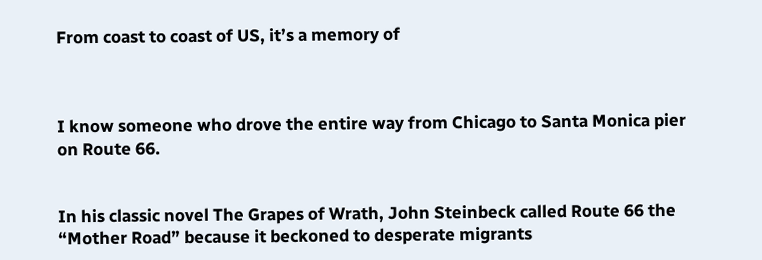From coast to coast of US, it’s a memory of



I know someone who drove the entire way from Chicago to Santa Monica pier on Route 66.


In his classic novel The Grapes of Wrath, John Steinbeck called Route 66 the “Mother Road” because it beckoned to desperate migrants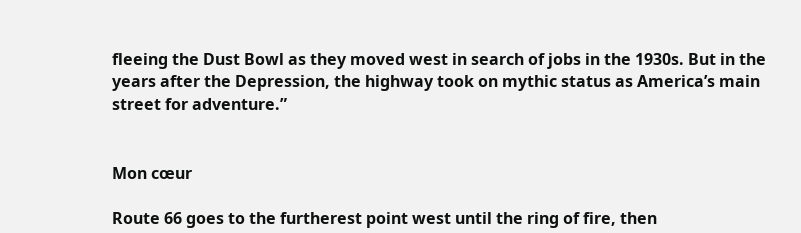fleeing the Dust Bowl as they moved west in search of jobs in the 1930s. But in the years after the Depression, the highway took on mythic status as America’s main street for adventure.”


Mon cœur

Route 66 goes to the furtherest point west until the ring of fire, then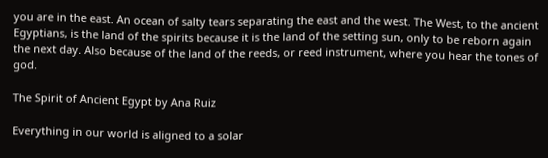you are in the east. An ocean of salty tears separating the east and the west. The West, to the ancient Egyptians, is the land of the spirits because it is the land of the setting sun, only to be reborn again the next day. Also because of the land of the reeds, or reed instrument, where you hear the tones of god.

The Spirit of Ancient Egypt by Ana Ruiz

Everything in our world is aligned to a solar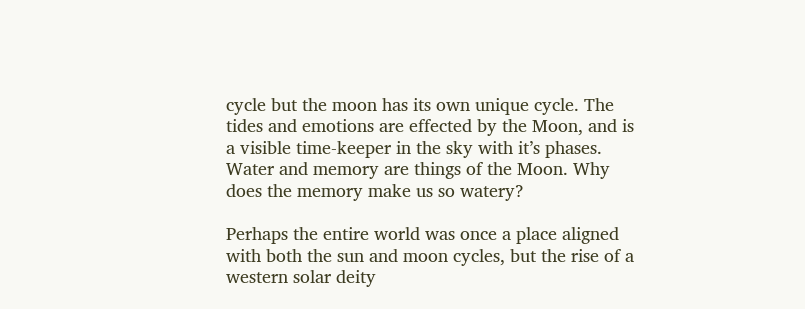cycle but the moon has its own unique cycle. The tides and emotions are effected by the Moon, and is a visible time-keeper in the sky with it’s phases. Water and memory are things of the Moon. Why does the memory make us so watery?

Perhaps the entire world was once a place aligned with both the sun and moon cycles, but the rise of a western solar deity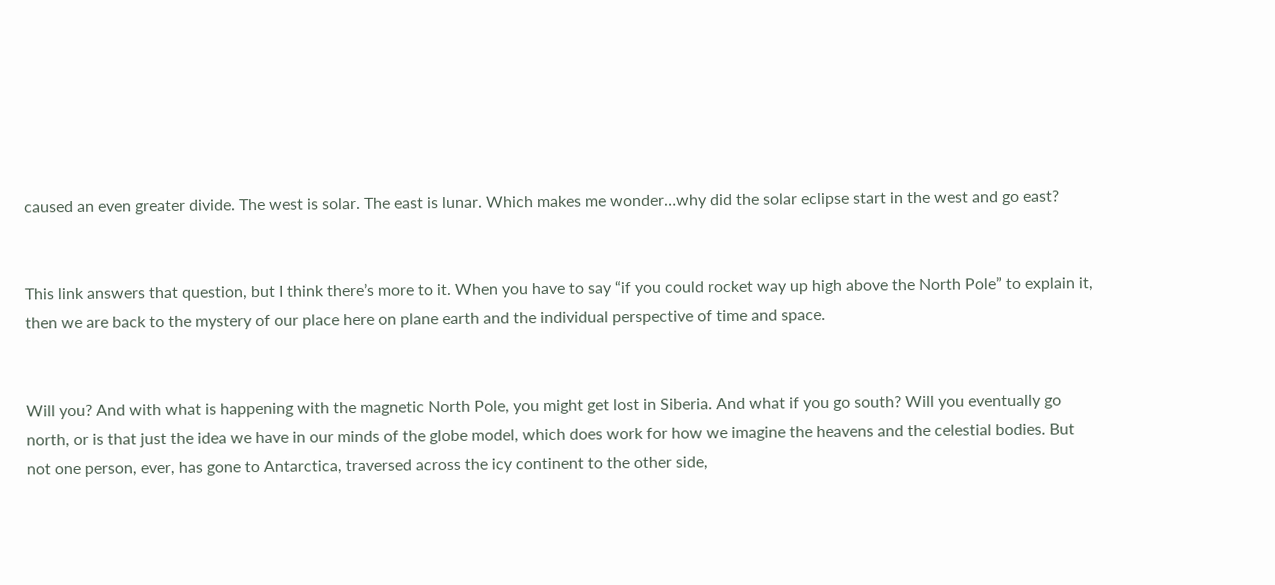caused an even greater divide. The west is solar. The east is lunar. Which makes me wonder…why did the solar eclipse start in the west and go east?


This link answers that question, but I think there’s more to it. When you have to say “if you could rocket way up high above the North Pole” to explain it, then we are back to the mystery of our place here on plane earth and the individual perspective of time and space.


Will you? And with what is happening with the magnetic North Pole, you might get lost in Siberia. And what if you go south? Will you eventually go north, or is that just the idea we have in our minds of the globe model, which does work for how we imagine the heavens and the celestial bodies. But not one person, ever, has gone to Antarctica, traversed across the icy continent to the other side,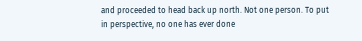and proceeded to head back up north. Not one person. To put in perspective, no one has ever done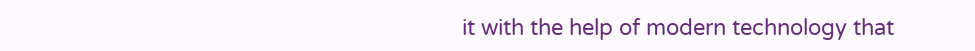it with the help of modern technology that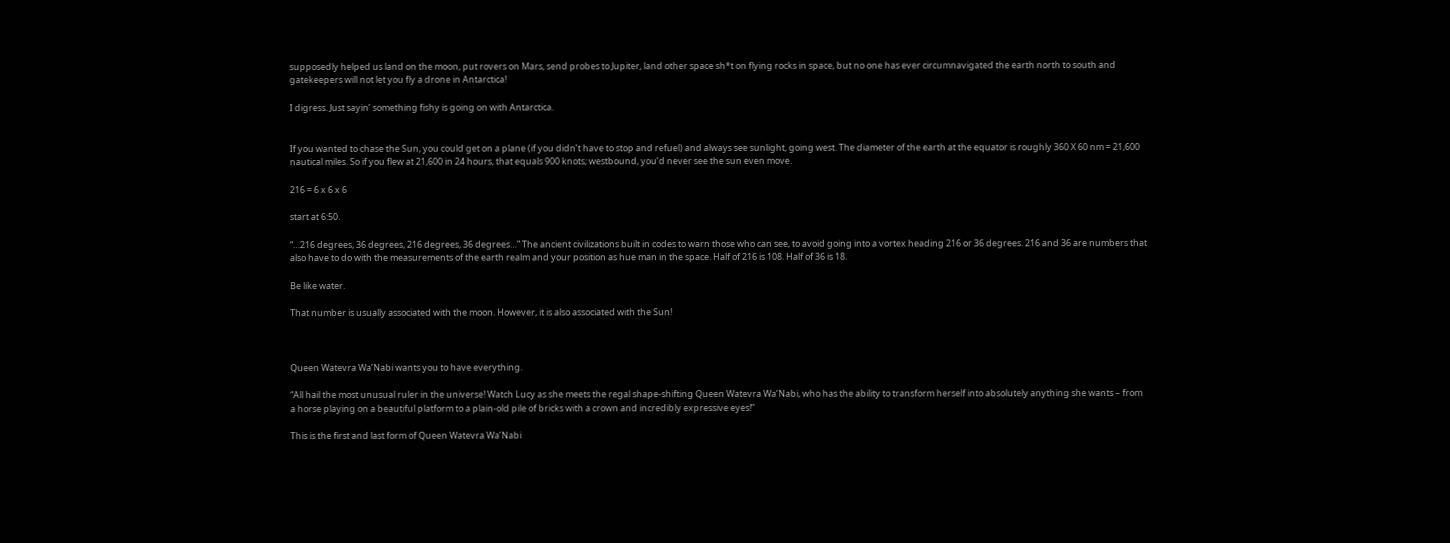supposedly helped us land on the moon, put rovers on Mars, send probes to Jupiter, land other space sh*t on flying rocks in space, but no one has ever circumnavigated the earth north to south and gatekeepers will not let you fly a drone in Antarctica!

I digress. Just sayin’ something fishy is going on with Antarctica.


If you wanted to chase the Sun, you could get on a plane (if you didn’t have to stop and refuel) and always see sunlight, going west. The diameter of the earth at the equator is roughly 360 X 60 nm = 21,600 nautical miles. So if you flew at 21,600 in 24 hours, that equals 900 knots; westbound, you’d never see the sun even move.

216 = 6 x 6 x 6

start at 6:50.

“…216 degrees, 36 degrees, 216 degrees, 36 degrees…” The ancient civilizations built in codes to warn those who can see, to avoid going into a vortex heading 216 or 36 degrees. 216 and 36 are numbers that also have to do with the measurements of the earth realm and your position as hue man in the space. Half of 216 is 108. Half of 36 is 18.

Be like water.

That number is usually associated with the moon. However, it is also associated with the Sun!



Queen Watevra Wa’Nabi wants you to have everything.

“All hail the most unusual ruler in the universe! Watch Lucy as she meets the regal shape-shifting Queen Watevra Wa’Nabi, who has the ability to transform herself into absolutely anything she wants – from a horse playing on a beautiful platform to a plain-old pile of bricks with a crown and incredibly expressive eyes!”

This is the first and last form of Queen Watevra Wa’Nabi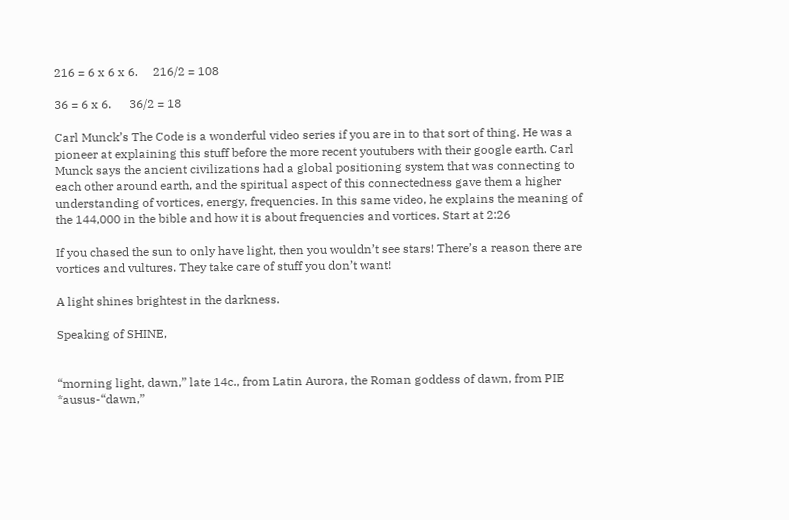216 = 6 x 6 x 6.     216/2 = 108

36 = 6 x 6.      36/2 = 18

Carl Munck’s The Code is a wonderful video series if you are in to that sort of thing. He was a pioneer at explaining this stuff before the more recent youtubers with their google earth. Carl Munck says the ancient civilizations had a global positioning system that was connecting to each other around earth, and the spiritual aspect of this connectedness gave them a higher understanding of vortices, energy, frequencies. In this same video, he explains the meaning of the 144,000 in the bible and how it is about frequencies and vortices. Start at 2:26

If you chased the sun to only have light, then you wouldn’t see stars! There’s a reason there are vortices and vultures. They take care of stuff you don’t want!

A light shines brightest in the darkness.

Speaking of SHINE,


“morning light, dawn,” late 14c., from Latin Aurora, the Roman goddess of dawn, from PIE *ausus-“dawn,”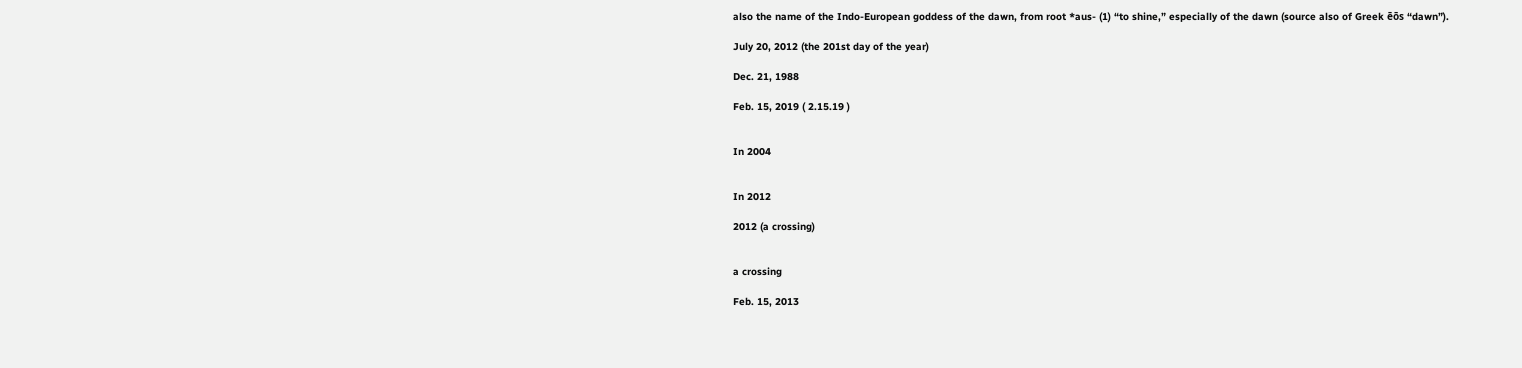also the name of the Indo-European goddess of the dawn, from root *aus- (1) “to shine,” especially of the dawn (source also of Greek ēōs “dawn”).

July 20, 2012 (the 201st day of the year)

Dec. 21, 1988

Feb. 15, 2019 ( 2.15.19 )


In 2004


In 2012

2012 (a crossing)


a crossing

Feb. 15, 2013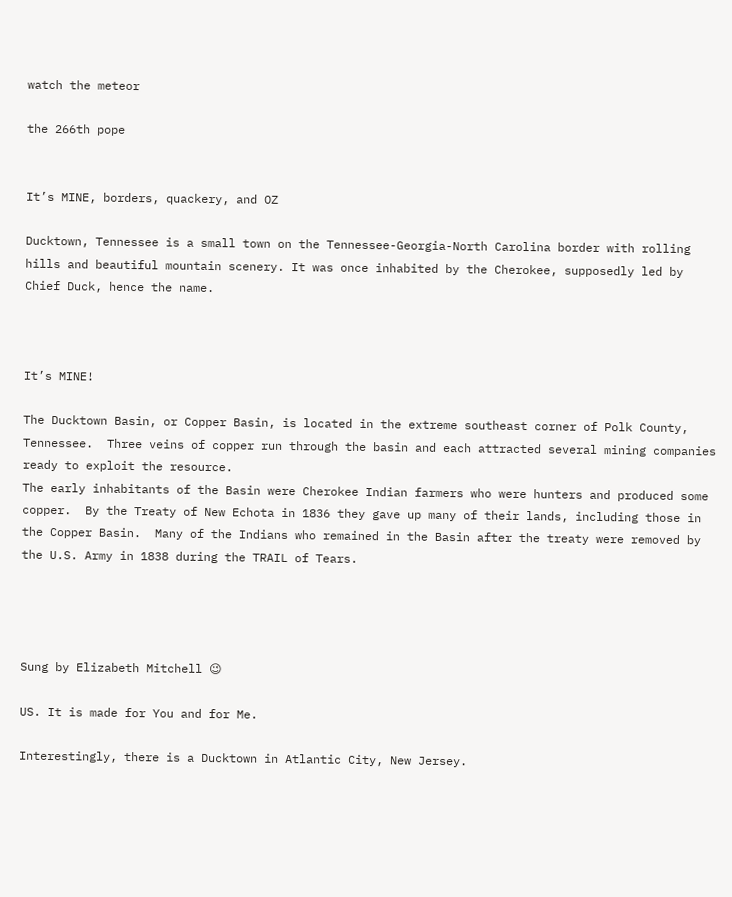watch the meteor

the 266th pope


It’s MINE, borders, quackery, and OZ

Ducktown, Tennessee is a small town on the Tennessee-Georgia-North Carolina border with rolling hills and beautiful mountain scenery. It was once inhabited by the Cherokee, supposedly led by Chief Duck, hence the name.



It’s MINE!

The Ducktown Basin, or Copper Basin, is located in the extreme southeast corner of Polk County, Tennessee.  Three veins of copper run through the basin and each attracted several mining companies ready to exploit the resource.
The early inhabitants of the Basin were Cherokee Indian farmers who were hunters and produced some copper.  By the Treaty of New Echota in 1836 they gave up many of their lands, including those in the Copper Basin.  Many of the Indians who remained in the Basin after the treaty were removed by the U.S. Army in 1838 during the TRAIL of Tears.




Sung by Elizabeth Mitchell 😉

US. It is made for You and for Me.

Interestingly, there is a Ducktown in Atlantic City, New Jersey.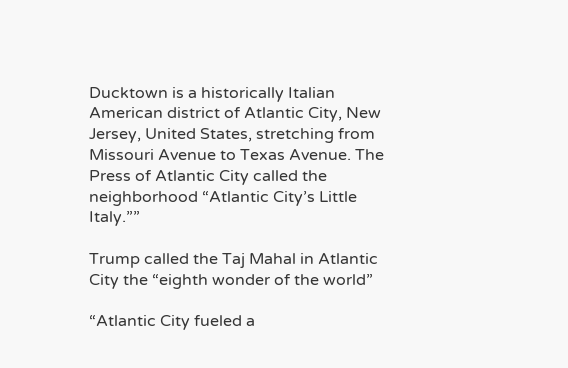Ducktown is a historically Italian American district of Atlantic City, New Jersey, United States, stretching from Missouri Avenue to Texas Avenue. The Press of Atlantic City called the neighborhood “Atlantic City’s Little Italy.””

Trump called the Taj Mahal in Atlantic City the “eighth wonder of the world”

“Atlantic City fueled a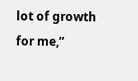lot of growth for me,”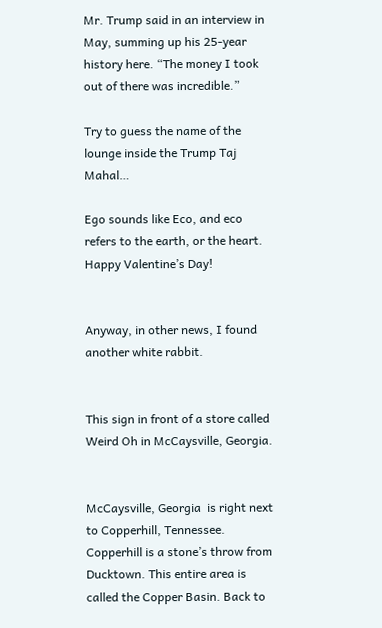Mr. Trump said in an interview in May, summing up his 25-year history here. “The money I took out of there was incredible.”

Try to guess the name of the lounge inside the Trump Taj Mahal…

Ego sounds like Eco, and eco refers to the earth, or the heart. Happy Valentine’s Day!


Anyway, in other news, I found another white rabbit.


This sign in front of a store called Weird Oh in McCaysville, Georgia.


McCaysville, Georgia  is right next to Copperhill, Tennessee. Copperhill is a stone’s throw from Ducktown. This entire area is called the Copper Basin. Back to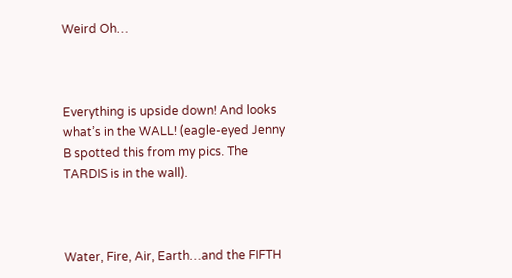Weird Oh…



Everything is upside down! And looks what’s in the WALL! (eagle-eyed Jenny B spotted this from my pics. The TARDIS is in the wall).



Water, Fire, Air, Earth…and the FIFTH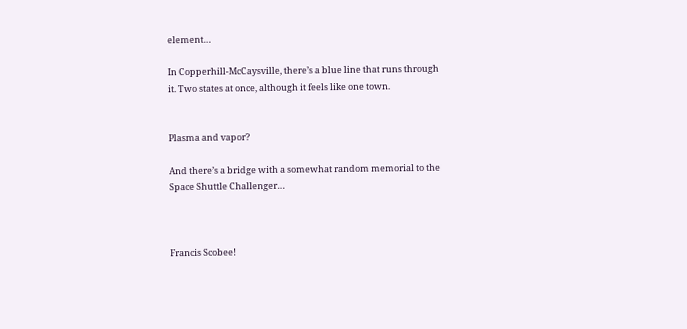element…

In Copperhill-McCaysville, there’s a blue line that runs through it. Two states at once, although it feels like one town.


Plasma and vapor?

And there’s a bridge with a somewhat random memorial to the Space Shuttle Challenger…



Francis Scobee!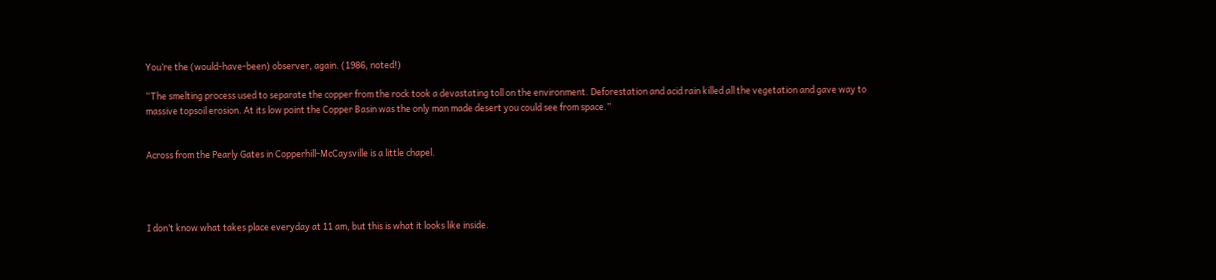You’re the (would-have-been) observer, again. (1986, noted!)

“The smelting process used to separate the copper from the rock took a devastating toll on the environment. Deforestation and acid rain killed all the vegetation and gave way to massive topsoil erosion. At its low point the Copper Basin was the only man made desert you could see from space.”


Across from the Pearly Gates in Copperhill-McCaysville is a little chapel.




I don’t know what takes place everyday at 11 am, but this is what it looks like inside.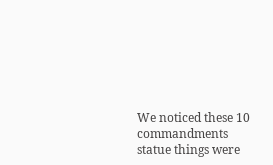We noticed these 10 commandments statue things were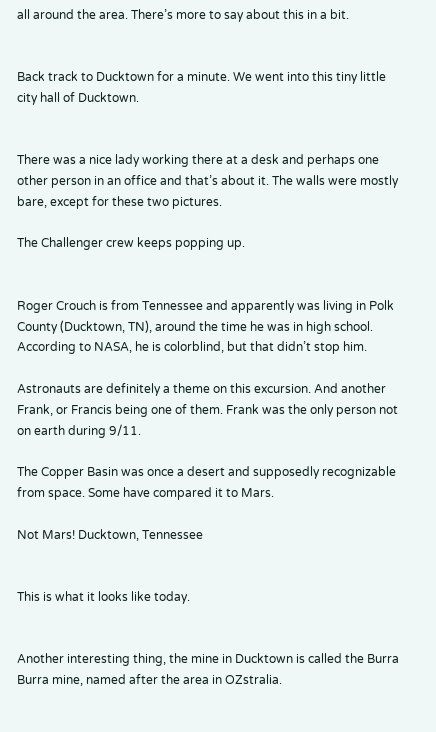all around the area. There’s more to say about this in a bit.


Back track to Ducktown for a minute. We went into this tiny little city hall of Ducktown.


There was a nice lady working there at a desk and perhaps one other person in an office and that’s about it. The walls were mostly bare, except for these two pictures.

The Challenger crew keeps popping up.


Roger Crouch is from Tennessee and apparently was living in Polk County (Ducktown, TN), around the time he was in high school. According to NASA, he is colorblind, but that didn’t stop him.

Astronauts are definitely a theme on this excursion. And another Frank, or Francis being one of them. Frank was the only person not on earth during 9/11.

The Copper Basin was once a desert and supposedly recognizable from space. Some have compared it to Mars.

Not Mars! Ducktown, Tennessee


This is what it looks like today.


Another interesting thing, the mine in Ducktown is called the Burra Burra mine, named after the area in OZstralia.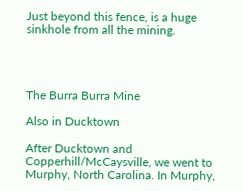Just beyond this fence, is a huge sinkhole from all the mining.




The Burra Burra Mine

Also in Ducktown

After Ducktown and Copperhill/McCaysville, we went to Murphy, North Carolina. In Murphy,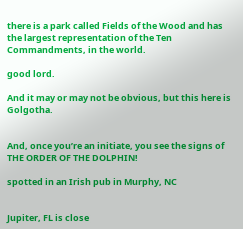there is a park called Fields of the Wood and has the largest representation of the Ten Commandments, in the world.

good lord.

And it may or may not be obvious, but this here is Golgotha.


And, once you’re an initiate, you see the signs of THE ORDER OF THE DOLPHIN!

spotted in an Irish pub in Murphy, NC


Jupiter, FL is close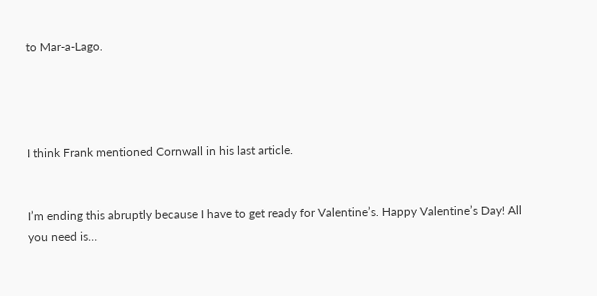to Mar-a-Lago.




I think Frank mentioned Cornwall in his last article.


I’m ending this abruptly because I have to get ready for Valentine’s. Happy Valentine’s Day! All you need is…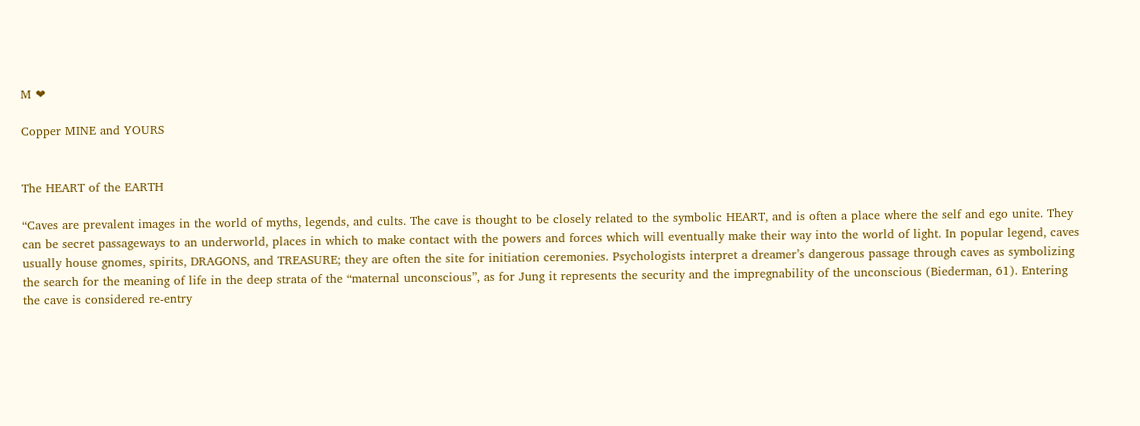M ❤

Copper MINE and YOURS


The HEART of the EARTH

“Caves are prevalent images in the world of myths, legends, and cults. The cave is thought to be closely related to the symbolic HEART, and is often a place where the self and ego unite. They can be secret passageways to an underworld, places in which to make contact with the powers and forces which will eventually make their way into the world of light. In popular legend, caves usually house gnomes, spirits, DRAGONS, and TREASURE; they are often the site for initiation ceremonies. Psychologists interpret a dreamer’s dangerous passage through caves as symbolizing the search for the meaning of life in the deep strata of the “maternal unconscious”, as for Jung it represents the security and the impregnability of the unconscious (Biederman, 61). Entering the cave is considered re-entry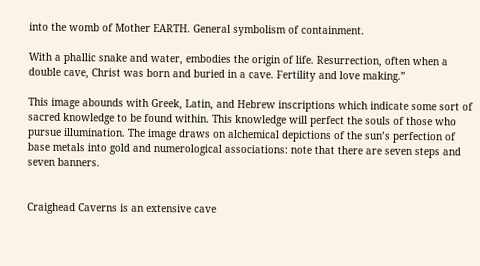into the womb of Mother EARTH. General symbolism of containment.

With a phallic snake and water, embodies the origin of life. Resurrection, often when a double cave, Christ was born and buried in a cave. Fertility and love making.”

This image abounds with Greek, Latin, and Hebrew inscriptions which indicate some sort of sacred knowledge to be found within. This knowledge will perfect the souls of those who pursue illumination. The image draws on alchemical depictions of the sun’s perfection of base metals into gold and numerological associations: note that there are seven steps and seven banners.


Craighead Caverns is an extensive cave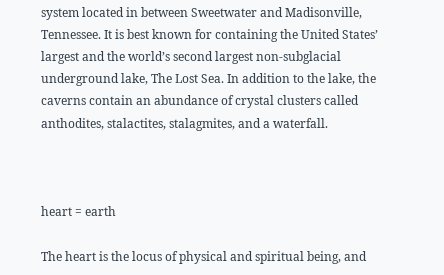system located in between Sweetwater and Madisonville, Tennessee. It is best known for containing the United States’ largest and the world’s second largest non-subglacial underground lake, The Lost Sea. In addition to the lake, the caverns contain an abundance of crystal clusters called anthodites, stalactites, stalagmites, and a waterfall.



heart = earth

The heart is the locus of physical and spiritual being, and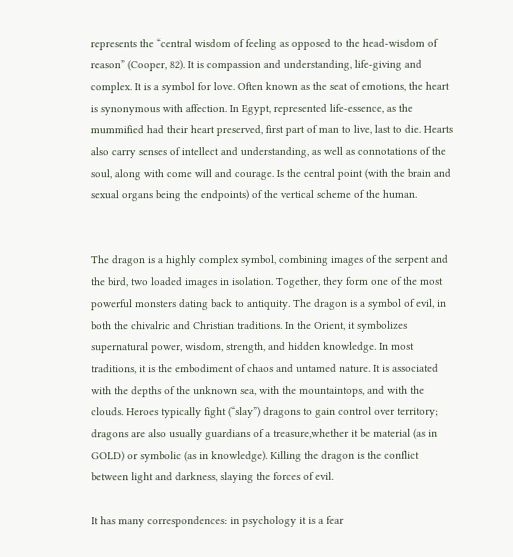represents the “central wisdom of feeling as opposed to the head-wisdom of reason” (Cooper, 82). It is compassion and understanding, life-giving and complex. It is a symbol for love. Often known as the seat of emotions, the heart is synonymous with affection. In Egypt, represented life-essence, as the mummified had their heart preserved, first part of man to live, last to die. Hearts also carry senses of intellect and understanding, as well as connotations of the soul, along with come will and courage. Is the central point (with the brain and sexual organs being the endpoints) of the vertical scheme of the human.


The dragon is a highly complex symbol, combining images of the serpent and the bird, two loaded images in isolation. Together, they form one of the most powerful monsters dating back to antiquity. The dragon is a symbol of evil, in both the chivalric and Christian traditions. In the Orient, it symbolizes supernatural power, wisdom, strength, and hidden knowledge. In most traditions, it is the embodiment of chaos and untamed nature. It is associated with the depths of the unknown sea, with the mountaintops, and with the clouds. Heroes typically fight (“slay”) dragons to gain control over territory; dragons are also usually guardians of a treasure,whether it be material (as in GOLD) or symbolic (as in knowledge). Killing the dragon is the conflict between light and darkness, slaying the forces of evil.

It has many correspondences: in psychology it is a fear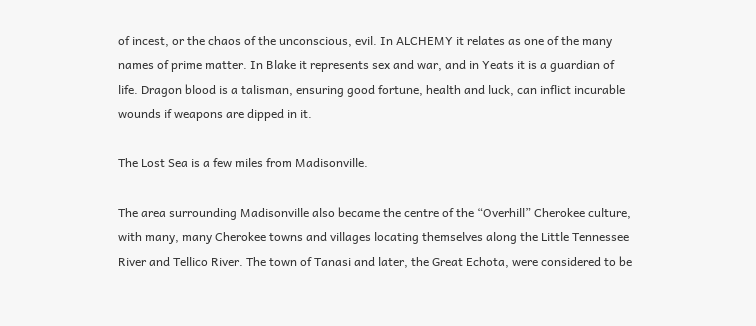of incest, or the chaos of the unconscious, evil. In ALCHEMY it relates as one of the many names of prime matter. In Blake it represents sex and war, and in Yeats it is a guardian of life. Dragon blood is a talisman, ensuring good fortune, health and luck, can inflict incurable wounds if weapons are dipped in it.

The Lost Sea is a few miles from Madisonville.

The area surrounding Madisonville also became the centre of the “Overhill” Cherokee culture, with many, many Cherokee towns and villages locating themselves along the Little Tennessee River and Tellico River. The town of Tanasi and later, the Great Echota, were considered to be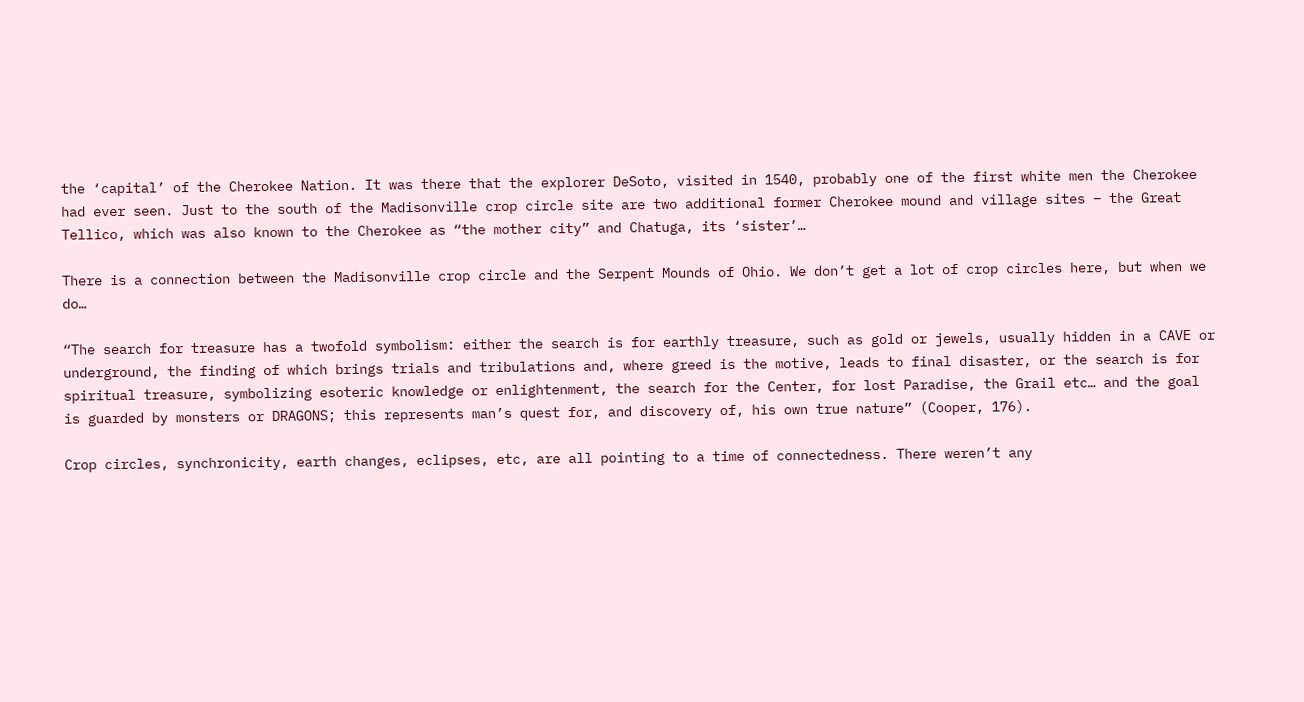the ‘capital’ of the Cherokee Nation. It was there that the explorer DeSoto, visited in 1540, probably one of the first white men the Cherokee had ever seen. Just to the south of the Madisonville crop circle site are two additional former Cherokee mound and village sites – the Great Tellico, which was also known to the Cherokee as “the mother city” and Chatuga, its ‘sister’…

There is a connection between the Madisonville crop circle and the Serpent Mounds of Ohio. We don’t get a lot of crop circles here, but when we do…

“The search for treasure has a twofold symbolism: either the search is for earthly treasure, such as gold or jewels, usually hidden in a CAVE or underground, the finding of which brings trials and tribulations and, where greed is the motive, leads to final disaster, or the search is for spiritual treasure, symbolizing esoteric knowledge or enlightenment, the search for the Center, for lost Paradise, the Grail etc… and the goal is guarded by monsters or DRAGONS; this represents man’s quest for, and discovery of, his own true nature” (Cooper, 176).

Crop circles, synchronicity, earth changes, eclipses, etc, are all pointing to a time of connectedness. There weren’t any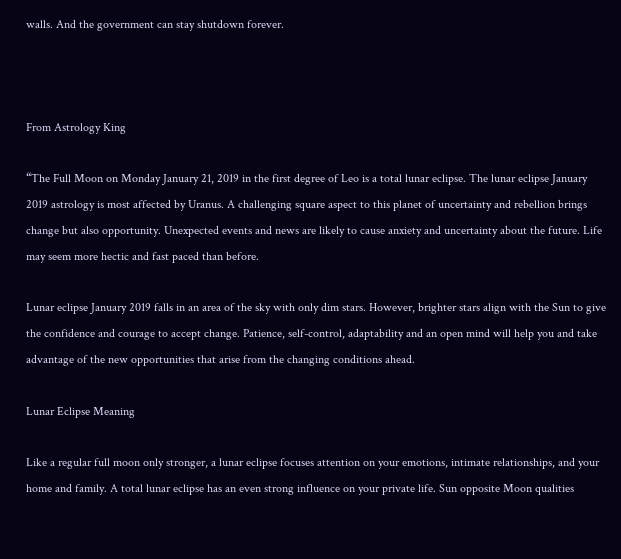walls. And the government can stay shutdown forever.



From Astrology King

“The Full Moon on Monday January 21, 2019 in the first degree of Leo is a total lunar eclipse. The lunar eclipse January 2019 astrology is most affected by Uranus. A challenging square aspect to this planet of uncertainty and rebellion brings change but also opportunity. Unexpected events and news are likely to cause anxiety and uncertainty about the future. Life may seem more hectic and fast paced than before.

Lunar eclipse January 2019 falls in an area of the sky with only dim stars. However, brighter stars align with the Sun to give the confidence and courage to accept change. Patience, self-control, adaptability and an open mind will help you and take advantage of the new opportunities that arise from the changing conditions ahead.

Lunar Eclipse Meaning

Like a regular full moon only stronger, a lunar eclipse focuses attention on your emotions, intimate relationships, and your home and family. A total lunar eclipse has an even strong influence on your private life. Sun opposite Moon qualities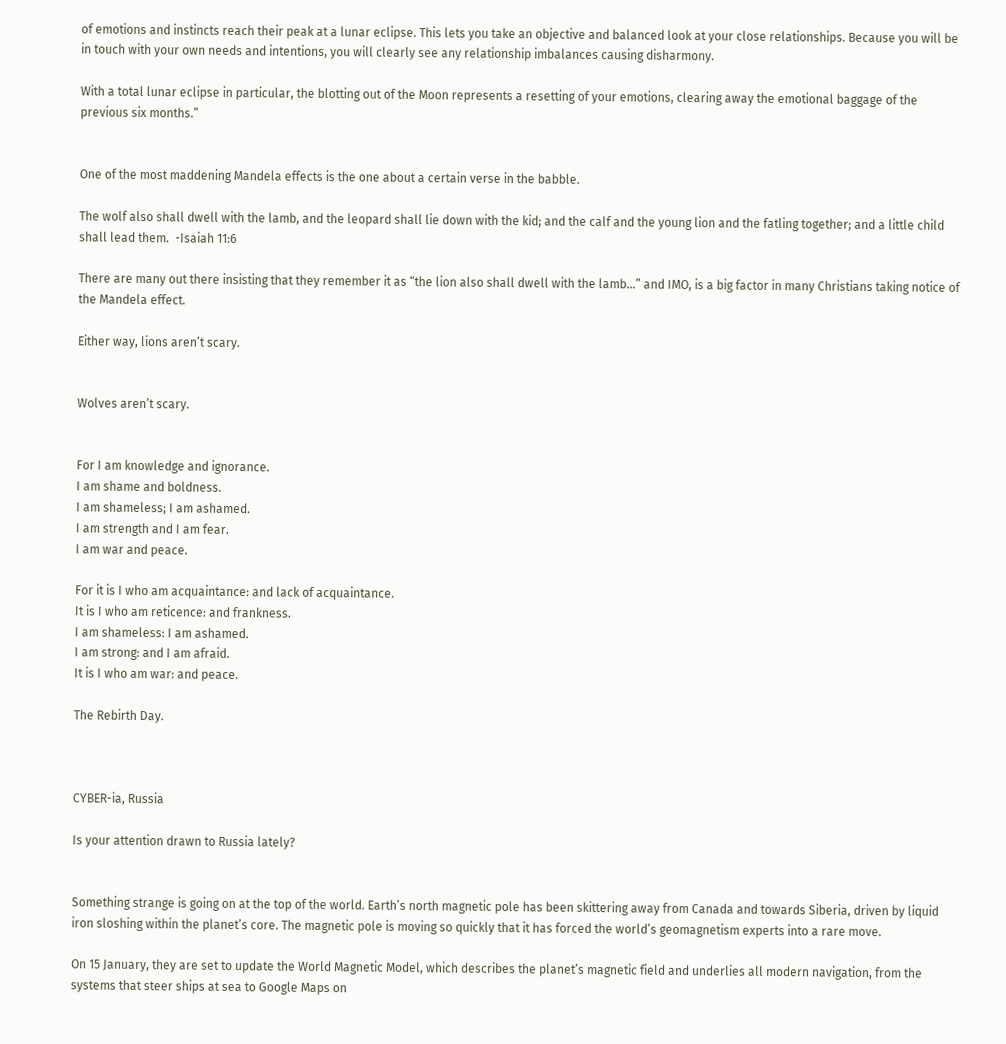of emotions and instincts reach their peak at a lunar eclipse. This lets you take an objective and balanced look at your close relationships. Because you will be in touch with your own needs and intentions, you will clearly see any relationship imbalances causing disharmony.

With a total lunar eclipse in particular, the blotting out of the Moon represents a resetting of your emotions, clearing away the emotional baggage of the previous six months.”


One of the most maddening Mandela effects is the one about a certain verse in the babble.

The wolf also shall dwell with the lamb, and the leopard shall lie down with the kid; and the calf and the young lion and the fatling together; and a little child shall lead them.  -Isaiah 11:6

There are many out there insisting that they remember it as “the lion also shall dwell with the lamb…” and IMO, is a big factor in many Christians taking notice of the Mandela effect.

Either way, lions aren’t scary.


Wolves aren’t scary.


For I am knowledge and ignorance.
I am shame and boldness.
I am shameless; I am ashamed.
I am strength and I am fear.
I am war and peace.

For it is I who am acquaintance: and lack of acquaintance.
It is I who am reticence: and frankness.
I am shameless: I am ashamed.
I am strong: and I am afraid.
It is I who am war: and peace.

The Rebirth Day.



CYBER-ia, Russia

Is your attention drawn to Russia lately?


Something strange is going on at the top of the world. Earth’s north magnetic pole has been skittering away from Canada and towards Siberia, driven by liquid iron sloshing within the planet’s core. The magnetic pole is moving so quickly that it has forced the world’s geomagnetism experts into a rare move.

On 15 January, they are set to update the World Magnetic Model, which describes the planet’s magnetic field and underlies all modern navigation, from the systems that steer ships at sea to Google Maps on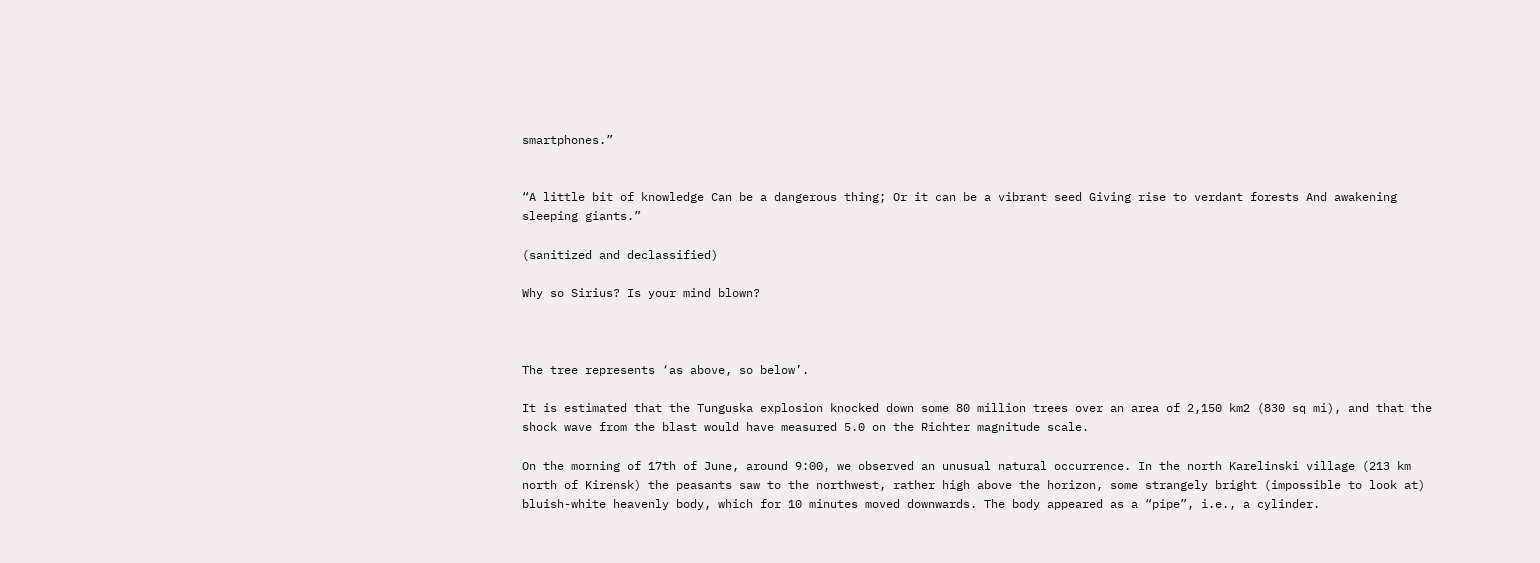smartphones.”


“A little bit of knowledge Can be a dangerous thing; Or it can be a vibrant seed Giving rise to verdant forests And awakening sleeping giants.”

(sanitized and declassified)

Why so Sirius? Is your mind blown?



The tree represents ‘as above, so below’.

It is estimated that the Tunguska explosion knocked down some 80 million trees over an area of 2,150 km2 (830 sq mi), and that the shock wave from the blast would have measured 5.0 on the Richter magnitude scale.

On the morning of 17th of June, around 9:00, we observed an unusual natural occurrence. In the north Karelinski village (213 km north of Kirensk) the peasants saw to the northwest, rather high above the horizon, some strangely bright (impossible to look at) bluish-white heavenly body, which for 10 minutes moved downwards. The body appeared as a “pipe”, i.e., a cylinder.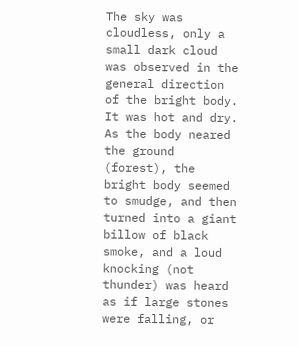The sky was cloudless, only a small dark cloud was observed in the general direction of the bright body. It was hot and dry. As the body neared the ground (forest), the bright body seemed to smudge, and then turned into a giant billow of black smoke, and a loud knocking (not thunder) was heard as if large stones were falling, or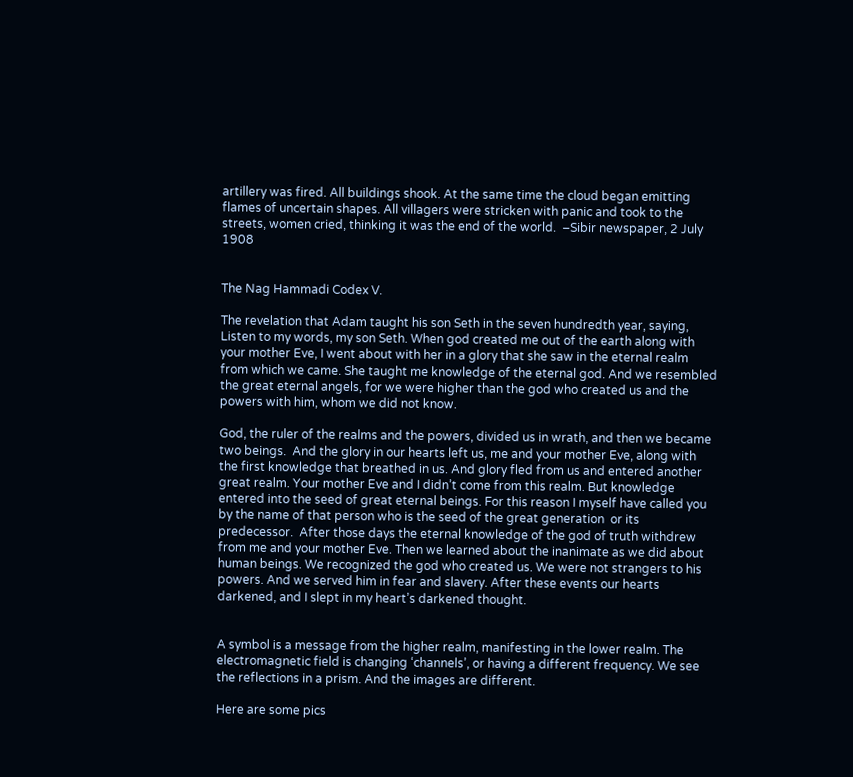artillery was fired. All buildings shook. At the same time the cloud began emitting flames of uncertain shapes. All villagers were stricken with panic and took to the streets, women cried, thinking it was the end of the world.  –Sibir newspaper, 2 July 1908


The Nag Hammadi Codex V.

The revelation that Adam taught his son Seth in the seven hundredth year, saying, Listen to my words, my son Seth. When god created me out of the earth along with your mother Eve, I went about with her in a glory that she saw in the eternal realm from which we came. She taught me knowledge of the eternal god. And we resembled the great eternal angels, for we were higher than the god who created us and the powers with him, whom we did not know.

God, the ruler of the realms and the powers, divided us in wrath, and then we became two beings.  And the glory in our hearts left us, me and your mother Eve, along with the first knowledge that breathed in us. And glory fled from us and entered another great realm. Your mother Eve and I didn’t come from this realm. But knowledge entered into the seed of great eternal beings. For this reason I myself have called you by the name of that person who is the seed of the great generation  or its predecessor.  After those days the eternal knowledge of the god of truth withdrew from me and your mother Eve. Then we learned about the inanimate as we did about human beings. We recognized the god who created us. We were not strangers to his powers. And we served him in fear and slavery. After these events our hearts darkened, and I slept in my heart’s darkened thought.


A symbol is a message from the higher realm, manifesting in the lower realm. The electromagnetic field is changing ‘channels’, or having a different frequency. We see the reflections in a prism. And the images are different.

Here are some pics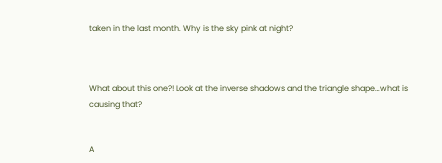taken in the last month. Why is the sky pink at night?



What about this one?! Look at the inverse shadows and the triangle shape…what is causing that?


A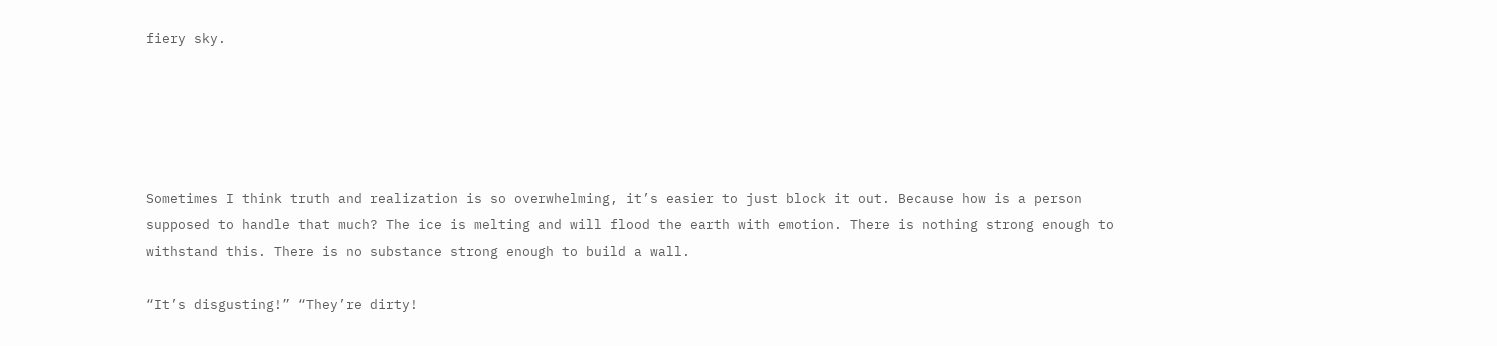fiery sky.





Sometimes I think truth and realization is so overwhelming, it’s easier to just block it out. Because how is a person supposed to handle that much? The ice is melting and will flood the earth with emotion. There is nothing strong enough to withstand this. There is no substance strong enough to build a wall.

“It’s disgusting!” “They’re dirty!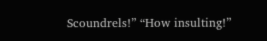Scoundrels!” “How insulting!”